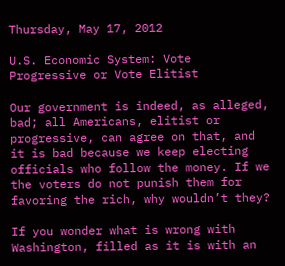Thursday, May 17, 2012

U.S. Economic System: Vote Progressive or Vote Elitist

Our government is indeed, as alleged, bad; all Americans, elitist or progressive, can agree on that, and it is bad because we keep electing officials who follow the money. If we the voters do not punish them for favoring the rich, why wouldn’t they?

If you wonder what is wrong with Washington, filled as it is with an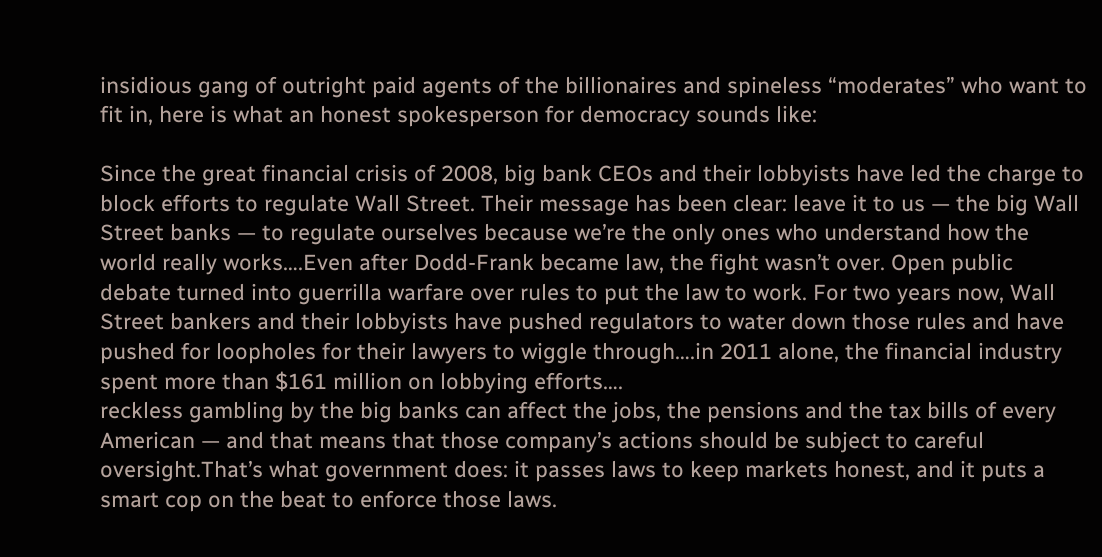insidious gang of outright paid agents of the billionaires and spineless “moderates” who want to fit in, here is what an honest spokesperson for democracy sounds like:

Since the great financial crisis of 2008, big bank CEOs and their lobbyists have led the charge to block efforts to regulate Wall Street. Their message has been clear: leave it to us — the big Wall Street banks — to regulate ourselves because we’re the only ones who understand how the world really works….Even after Dodd-Frank became law, the fight wasn’t over. Open public debate turned into guerrilla warfare over rules to put the law to work. For two years now, Wall Street bankers and their lobbyists have pushed regulators to water down those rules and have pushed for loopholes for their lawyers to wiggle through….in 2011 alone, the financial industry spent more than $161 million on lobbying efforts….
reckless gambling by the big banks can affect the jobs, the pensions and the tax bills of every American — and that means that those company’s actions should be subject to careful oversight.That’s what government does: it passes laws to keep markets honest, and it puts a smart cop on the beat to enforce those laws.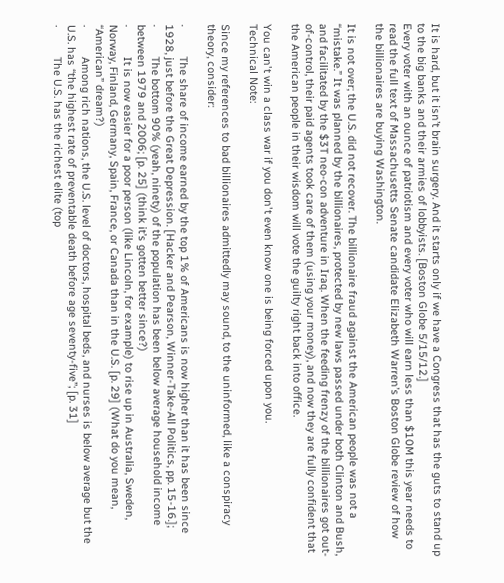It is hard, but it isn’t brain surgery. And it starts only if we have a Congress that has the guts to stand up to the big banks and their armies of lobbyists. [Boston Globe 5/15/12.]
Every voter with an ounce of patriotism and every voter who will earn less than $10M this year needs to read the full text of Massachusetts Senate candidate Elizabeth Warren’s Boston Globe review of how the billionaires are buying Washington.

It is not over; the U.S. did not recover. The billionaire fraud against the American people was not a “mistake.” It was planned by the billionaires, protected by new laws passed under both Clinton and Bush, and facilitated by the $3T neo-con adventure in Iraq. When the feeding frenzy of the billionaires got out-of-control, their paid agents took care of them (using your money), and now they are fully confident that the American people in their wisdom will vote the guilty right back into office.

You can't win a class war if you don't even know one is being forced upon you.
Technical Note:

Since my references to bad billionaires admittedly may sound, to the uninformed, like a conspiracy theory, consider:

·          The share of income earned by the top 1% of Americans is now higher than it has been since 1928, just before the Great Depression. [Hacker and Pearson, Winner-Take-All Politics, pp. 15-16.];
·          The bottom 90% (yeah, ninety) of the population has been below average household income between 1979 and 2006; [p. 25] (think it’s gotten better since?)
·          It is now easier for a poor person (like Lincoln, for example) to rise up in Australia, Sweden, Norway, Finland, Germany, Spain, France, or Canada than in the U.S. [p. 29] (What do you mean, “American” dream?)
·          Among rich nations, the U.S. level of doctors, hospital beds, and nurses is below average but the U.S. has “the highest rate of preventable death before age seventy-five”; [p. 31]
·          The U.S. has the richest elite (top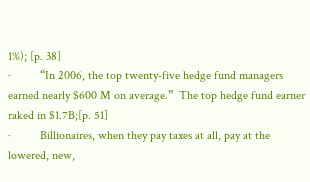1%); [p. 38]
·          “In 2006, the top twenty-five hedge fund managers earned nearly $600 M on average.”  The top hedge fund earner raked in $1.7B;[p. 51]
·          Billionaires, when they pay taxes at all, pay at the lowered, new,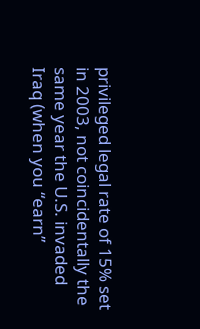privileged legal rate of 15% set in 2003, not coincidentally the same year the U.S. invaded Iraq (when you “earn”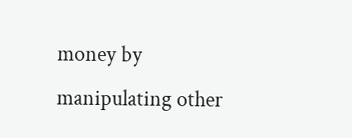money by manipulating other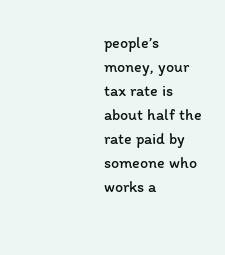people’s money, your tax rate is about half the rate paid by someone who works a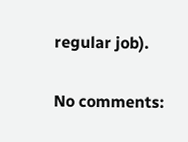regular job).

No comments: